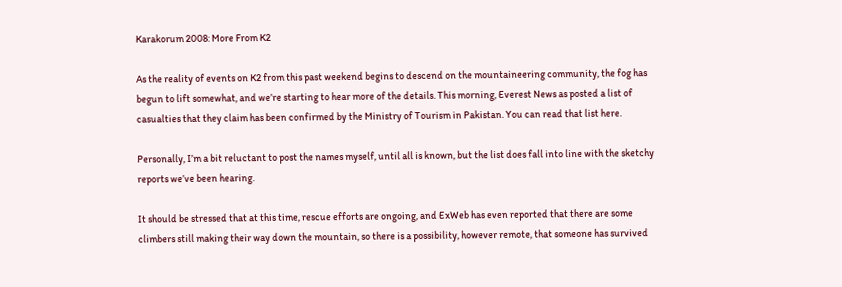Karakorum 2008: More From K2

As the reality of events on K2 from this past weekend begins to descend on the mountaineering community, the fog has begun to lift somewhat, and we’re starting to hear more of the details. This morning, Everest News as posted a list of casualties that they claim has been confirmed by the Ministry of Tourism in Pakistan. You can read that list here.

Personally, I’m a bit reluctant to post the names myself, until all is known, but the list does fall into line with the sketchy reports we’ve been hearing.

It should be stressed that at this time, rescue efforts are ongoing, and ExWeb has even reported that there are some climbers still making their way down the mountain, so there is a possibility, however remote, that someone has survived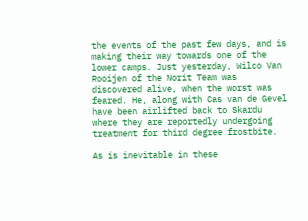the events of the past few days, and is making their way towards one of the lower camps. Just yesterday, Wilco Van Rooijen of the Norit Team was discovered alive, when the worst was feared. He, along with Cas van de Gevel have been airlifted back to Skardu where they are reportedly undergoing treatment for third degree frostbite.

As is inevitable in these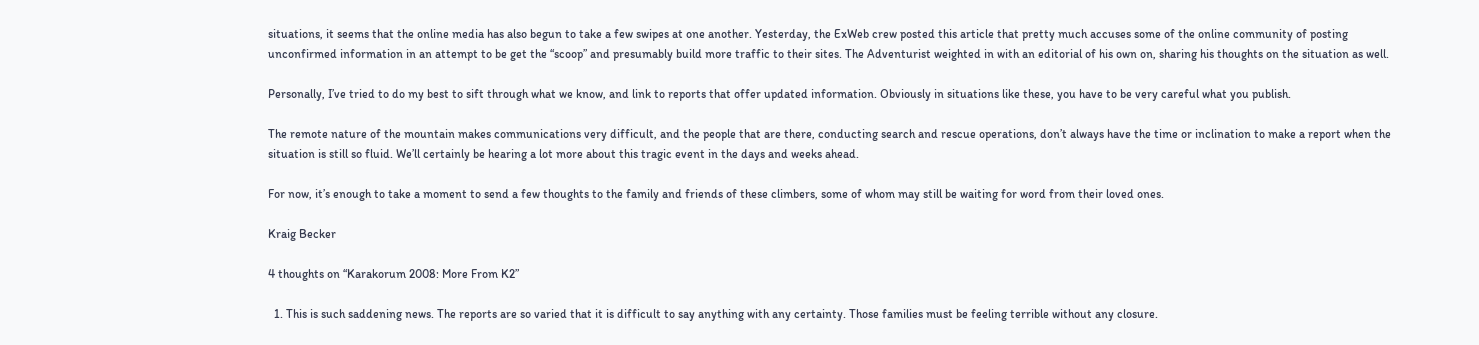situations, it seems that the online media has also begun to take a few swipes at one another. Yesterday, the ExWeb crew posted this article that pretty much accuses some of the online community of posting unconfirmed information in an attempt to be get the “scoop” and presumably build more traffic to their sites. The Adventurist weighted in with an editorial of his own on, sharing his thoughts on the situation as well.

Personally, I’ve tried to do my best to sift through what we know, and link to reports that offer updated information. Obviously in situations like these, you have to be very careful what you publish.

The remote nature of the mountain makes communications very difficult, and the people that are there, conducting search and rescue operations, don’t always have the time or inclination to make a report when the situation is still so fluid. We’ll certainly be hearing a lot more about this tragic event in the days and weeks ahead.

For now, it’s enough to take a moment to send a few thoughts to the family and friends of these climbers, some of whom may still be waiting for word from their loved ones.

Kraig Becker

4 thoughts on “Karakorum 2008: More From K2”

  1. This is such saddening news. The reports are so varied that it is difficult to say anything with any certainty. Those families must be feeling terrible without any closure.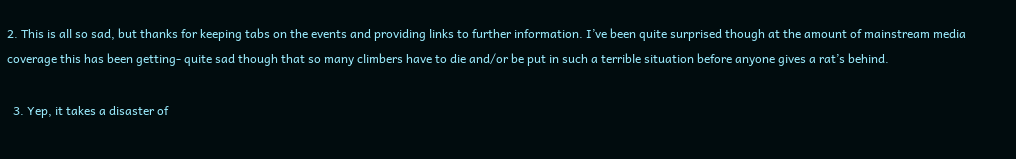2. This is all so sad, but thanks for keeping tabs on the events and providing links to further information. I’ve been quite surprised though at the amount of mainstream media coverage this has been getting- quite sad though that so many climbers have to die and/or be put in such a terrible situation before anyone gives a rat’s behind.

  3. Yep, it takes a disaster of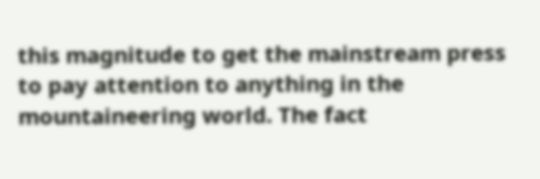this magnitude to get the mainstream press to pay attention to anything in the mountaineering world. The fact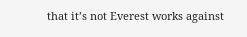that it’s not Everest works against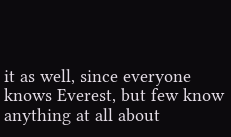it as well, since everyone knows Everest, but few know anything at all about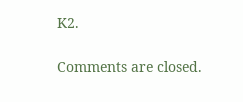K2.

Comments are closed.